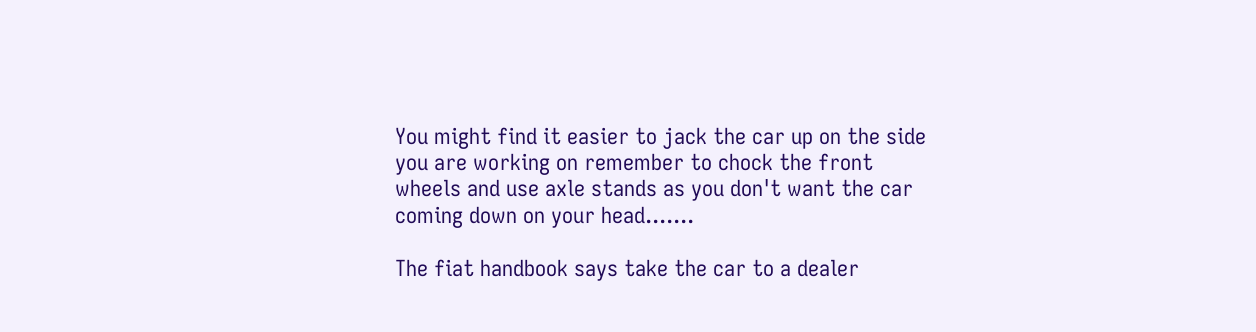You might find it easier to jack the car up on the side you are working on remember to chock the front wheels and use axle stands as you don't want the car coming down on your head.......

The fiat handbook says take the car to a dealer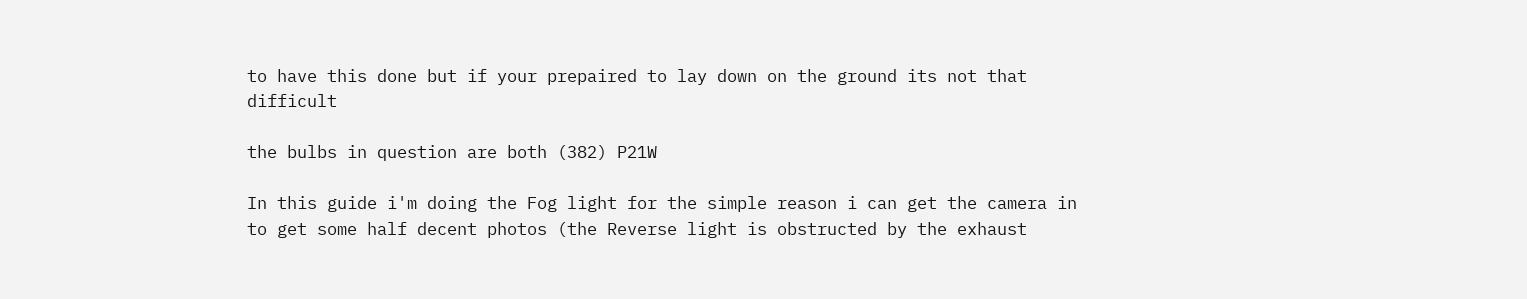to have this done but if your prepaired to lay down on the ground its not that difficult

the bulbs in question are both (382) P21W

In this guide i'm doing the Fog light for the simple reason i can get the camera in to get some half decent photos (the Reverse light is obstructed by the exhaust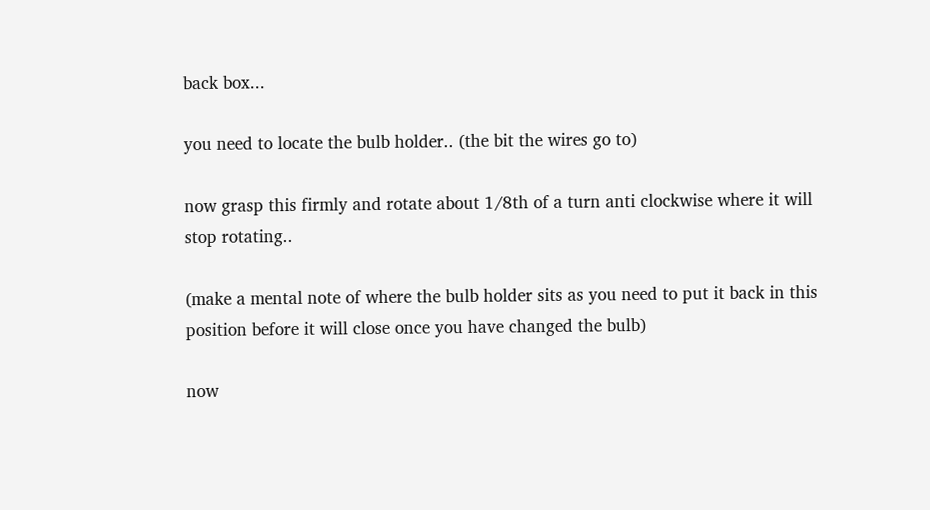back box...

you need to locate the bulb holder.. (the bit the wires go to)

now grasp this firmly and rotate about 1/8th of a turn anti clockwise where it will stop rotating..

(make a mental note of where the bulb holder sits as you need to put it back in this position before it will close once you have changed the bulb)

now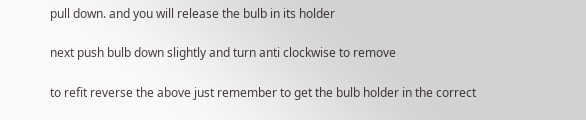pull down. and you will release the bulb in its holder

next push bulb down slightly and turn anti clockwise to remove

to refit reverse the above just remember to get the bulb holder in the correct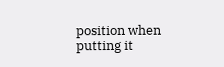position when putting it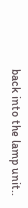back into the lamp unit..